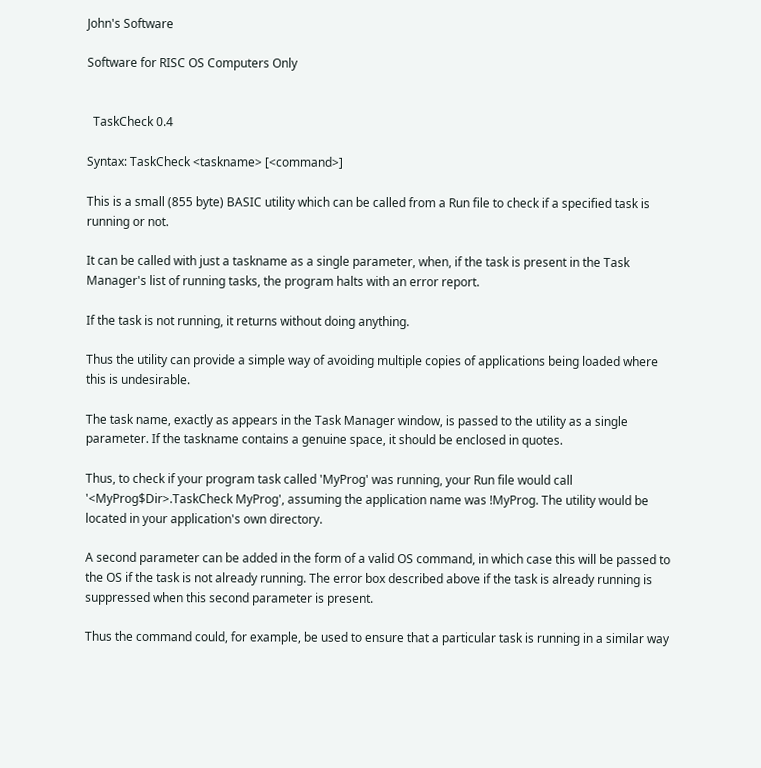John's Software

Software for RISC OS Computers Only


  TaskCheck 0.4

Syntax: TaskCheck <taskname> [<command>]

This is a small (855 byte) BASIC utility which can be called from a Run file to check if a specified task is running or not.

It can be called with just a taskname as a single parameter, when, if the task is present in the Task Manager's list of running tasks, the program halts with an error report.

If the task is not running, it returns without doing anything.

Thus the utility can provide a simple way of avoiding multiple copies of applications being loaded where this is undesirable.

The task name, exactly as appears in the Task Manager window, is passed to the utility as a single parameter. If the taskname contains a genuine space, it should be enclosed in quotes.

Thus, to check if your program task called 'MyProg' was running, your Run file would call '<MyProg$Dir>.TaskCheck MyProg', assuming the application name was !MyProg. The utility would be located in your application's own directory.

A second parameter can be added in the form of a valid OS command, in which case this will be passed to the OS if the task is not already running. The error box described above if the task is already running is suppressed when this second parameter is present.

Thus the command could, for example, be used to ensure that a particular task is running in a similar way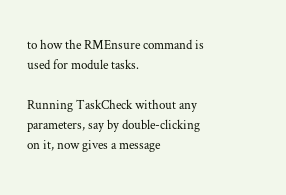to how the RMEnsure command is used for module tasks.

Running TaskCheck without any parameters, say by double-clicking on it, now gives a message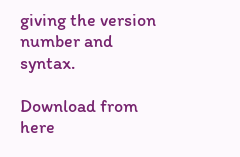giving the version number and syntax.

Download from here